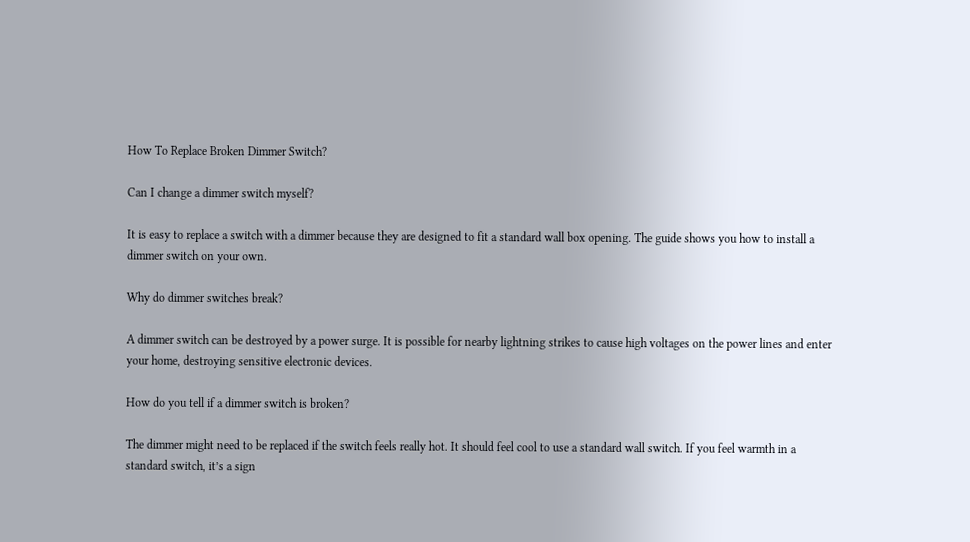How To Replace Broken Dimmer Switch?

Can I change a dimmer switch myself?

It is easy to replace a switch with a dimmer because they are designed to fit a standard wall box opening. The guide shows you how to install a dimmer switch on your own.

Why do dimmer switches break?

A dimmer switch can be destroyed by a power surge. It is possible for nearby lightning strikes to cause high voltages on the power lines and enter your home, destroying sensitive electronic devices.

How do you tell if a dimmer switch is broken?

The dimmer might need to be replaced if the switch feels really hot. It should feel cool to use a standard wall switch. If you feel warmth in a standard switch, it’s a sign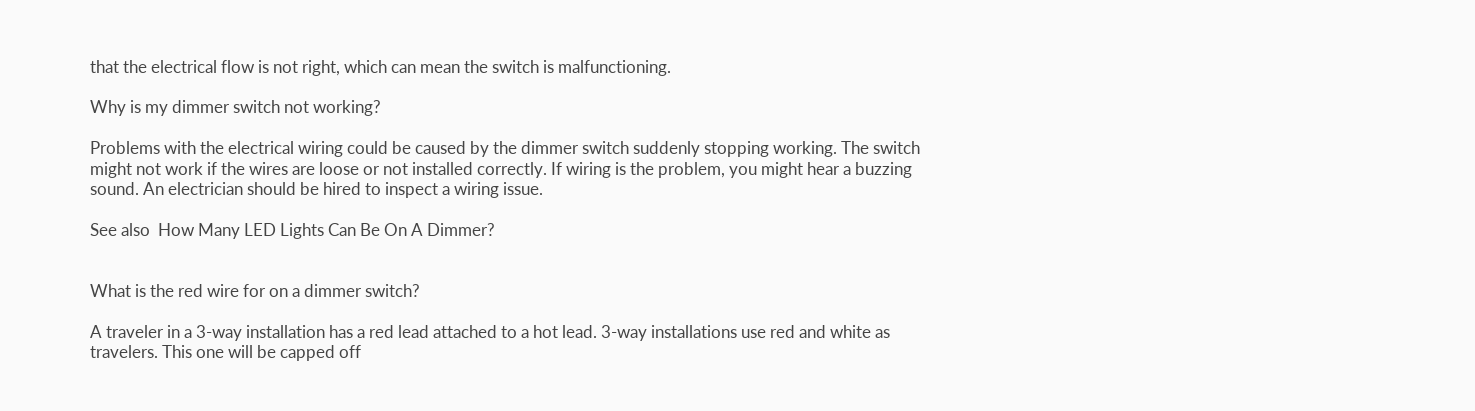that the electrical flow is not right, which can mean the switch is malfunctioning.

Why is my dimmer switch not working?

Problems with the electrical wiring could be caused by the dimmer switch suddenly stopping working. The switch might not work if the wires are loose or not installed correctly. If wiring is the problem, you might hear a buzzing sound. An electrician should be hired to inspect a wiring issue.

See also  How Many LED Lights Can Be On A Dimmer?


What is the red wire for on a dimmer switch?

A traveler in a 3-way installation has a red lead attached to a hot lead. 3-way installations use red and white as travelers. This one will be capped off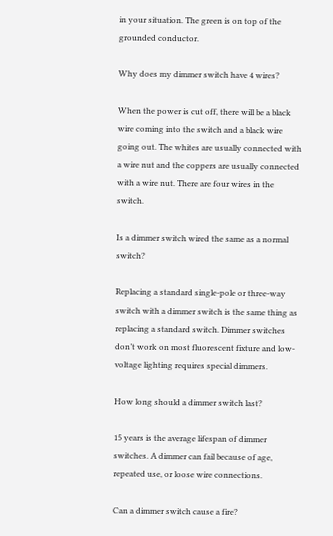in your situation. The green is on top of the grounded conductor.

Why does my dimmer switch have 4 wires?

When the power is cut off, there will be a black wire coming into the switch and a black wire going out. The whites are usually connected with a wire nut and the coppers are usually connected with a wire nut. There are four wires in the switch.

Is a dimmer switch wired the same as a normal switch?

Replacing a standard single-pole or three-way switch with a dimmer switch is the same thing as replacing a standard switch. Dimmer switches don’t work on most fluorescent fixture and low-voltage lighting requires special dimmers.

How long should a dimmer switch last?

15 years is the average lifespan of dimmer switches. A dimmer can fail because of age, repeated use, or loose wire connections.

Can a dimmer switch cause a fire?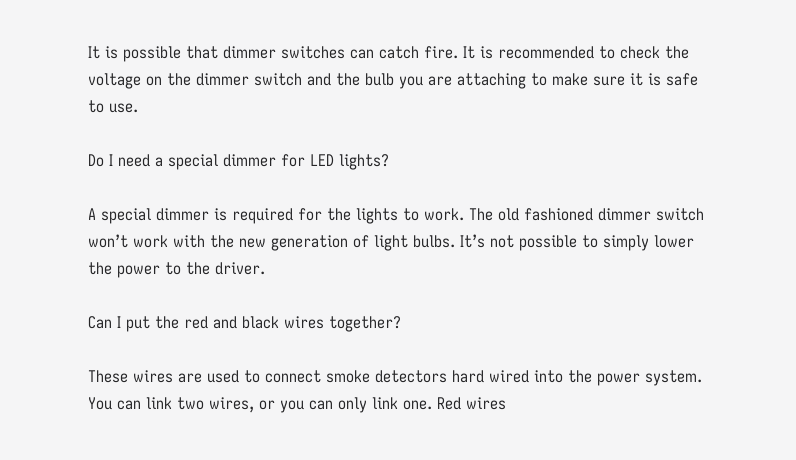It is possible that dimmer switches can catch fire. It is recommended to check the voltage on the dimmer switch and the bulb you are attaching to make sure it is safe to use.

Do I need a special dimmer for LED lights?

A special dimmer is required for the lights to work. The old fashioned dimmer switch won’t work with the new generation of light bulbs. It’s not possible to simply lower the power to the driver.

Can I put the red and black wires together?

These wires are used to connect smoke detectors hard wired into the power system. You can link two wires, or you can only link one. Red wires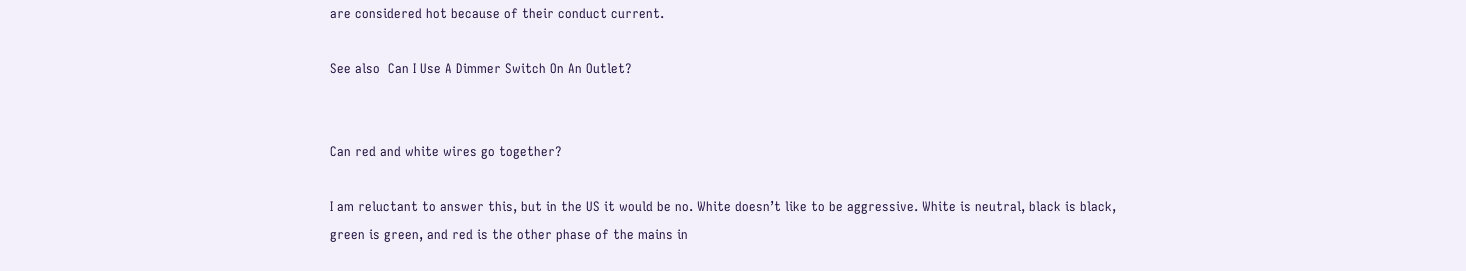are considered hot because of their conduct current.

See also  Can I Use A Dimmer Switch On An Outlet?


Can red and white wires go together?

I am reluctant to answer this, but in the US it would be no. White doesn’t like to be aggressive. White is neutral, black is black, green is green, and red is the other phase of the mains in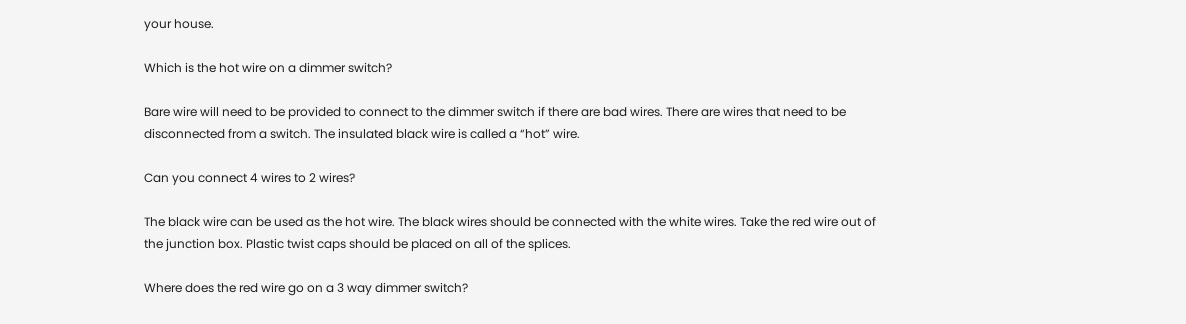your house.

Which is the hot wire on a dimmer switch?

Bare wire will need to be provided to connect to the dimmer switch if there are bad wires. There are wires that need to be disconnected from a switch. The insulated black wire is called a “hot” wire.

Can you connect 4 wires to 2 wires?

The black wire can be used as the hot wire. The black wires should be connected with the white wires. Take the red wire out of the junction box. Plastic twist caps should be placed on all of the splices.

Where does the red wire go on a 3 way dimmer switch?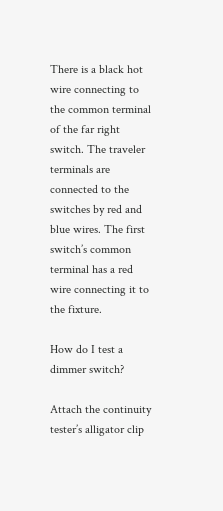There is a black hot wire connecting to the common terminal of the far right switch. The traveler terminals are connected to the switches by red and blue wires. The first switch’s common terminal has a red wire connecting it to the fixture.

How do I test a dimmer switch?

Attach the continuity tester’s alligator clip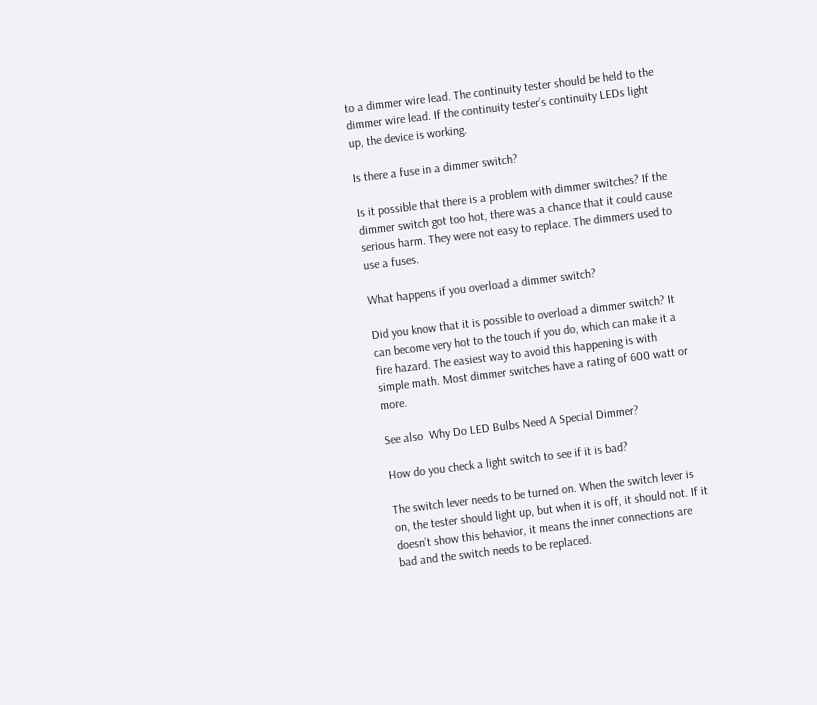to a dimmer wire lead. The continuity tester should be held to the dimmer wire lead. If the continuity tester’s continuity LEDs light up, the device is working.

Is there a fuse in a dimmer switch?

Is it possible that there is a problem with dimmer switches? If the dimmer switch got too hot, there was a chance that it could cause serious harm. They were not easy to replace. The dimmers used to use a fuses.

What happens if you overload a dimmer switch?

Did you know that it is possible to overload a dimmer switch? It can become very hot to the touch if you do, which can make it a fire hazard. The easiest way to avoid this happening is with simple math. Most dimmer switches have a rating of 600 watt or more.

See also  Why Do LED Bulbs Need A Special Dimmer?

How do you check a light switch to see if it is bad?

The switch lever needs to be turned on. When the switch lever is on, the tester should light up, but when it is off, it should not. If it doesn’t show this behavior, it means the inner connections are bad and the switch needs to be replaced.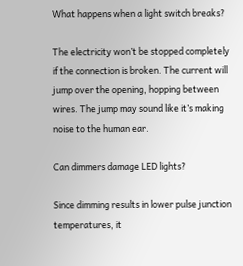What happens when a light switch breaks?

The electricity won’t be stopped completely if the connection is broken. The current will jump over the opening, hopping between wires. The jump may sound like it’s making noise to the human ear.

Can dimmers damage LED lights?

Since dimming results in lower pulse junction temperatures, it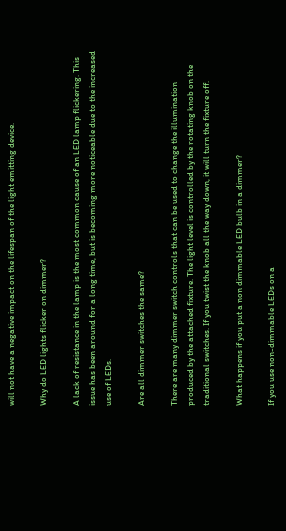will not have a negative impact on the lifespan of the light emitting device.

Why do LED lights flicker on dimmer?

A lack of resistance in the lamp is the most common cause of an LED lamp flickering. This issue has been around for a long time, but is becoming more noticeable due to the increased use of LEDs.

Are all dimmer switches the same?

There are many dimmer switch controls that can be used to change the illumination produced by the attached fixture. The light level is controlled by the rotating knob on the traditional switches. If you twist the knob all the way down, it will turn the fixture off.

What happens if you put a non dimmable LED bulb in a dimmer?

If you use non-dimmable LEDs on a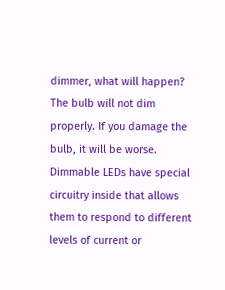dimmer, what will happen? The bulb will not dim properly. If you damage the bulb, it will be worse. Dimmable LEDs have special circuitry inside that allows them to respond to different levels of current or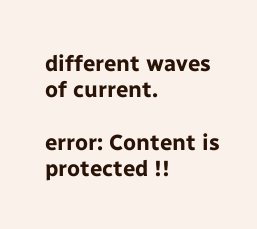different waves of current.

error: Content is protected !!